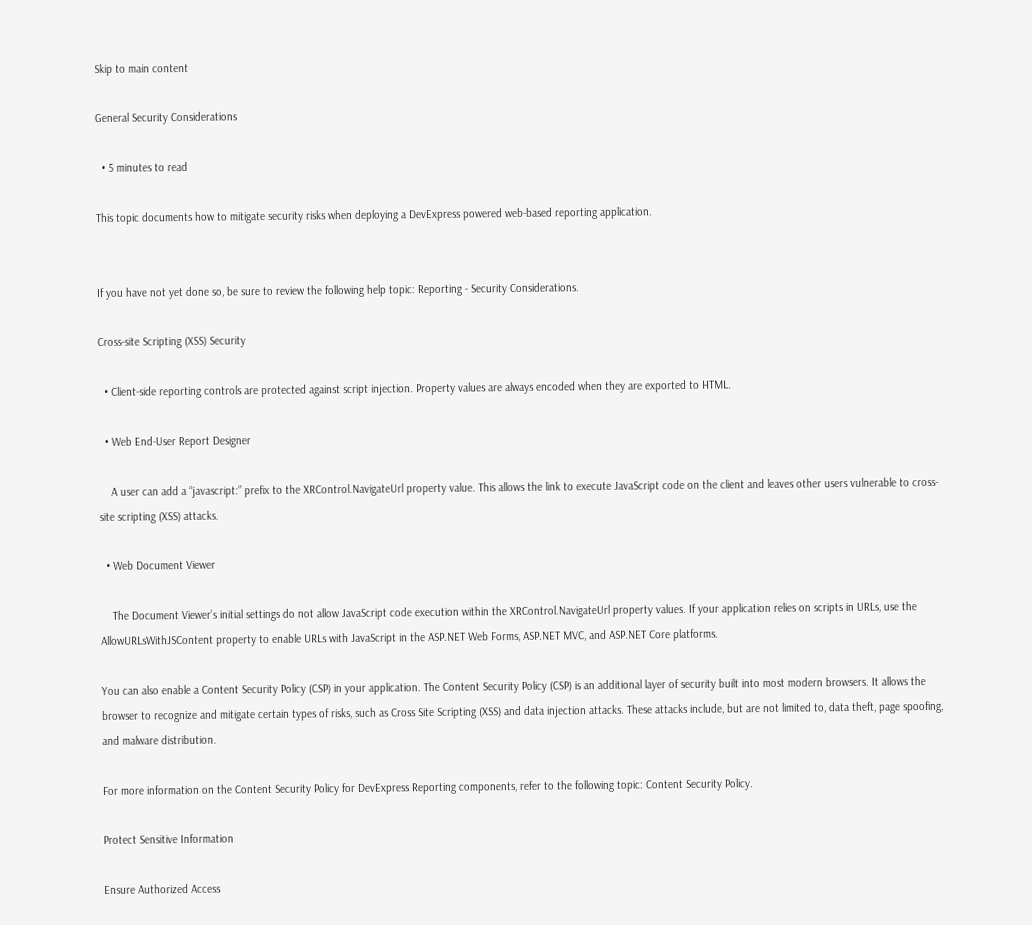Skip to main content

General Security Considerations

  • 5 minutes to read

This topic documents how to mitigate security risks when deploying a DevExpress powered web-based reporting application.


If you have not yet done so, be sure to review the following help topic: Reporting - Security Considerations.

Cross-site Scripting (XSS) Security

  • Client-side reporting controls are protected against script injection. Property values are always encoded when they are exported to HTML.

  • Web End-User Report Designer

    A user can add a “javascript:” prefix to the XRControl.NavigateUrl property value. This allows the link to execute JavaScript code on the client and leaves other users vulnerable to cross-site scripting (XSS) attacks.

  • Web Document Viewer

    The Document Viewer’s initial settings do not allow JavaScript code execution within the XRControl.NavigateUrl property values. If your application relies on scripts in URLs, use the AllowURLsWithJSContent property to enable URLs with JavaScript in the ASP.NET Web Forms, ASP.NET MVC, and ASP.NET Core platforms.

You can also enable a Content Security Policy (CSP) in your application. The Content Security Policy (CSP) is an additional layer of security built into most modern browsers. It allows the browser to recognize and mitigate certain types of risks, such as Cross Site Scripting (XSS) and data injection attacks. These attacks include, but are not limited to, data theft, page spoofing, and malware distribution.

For more information on the Content Security Policy for DevExpress Reporting components, refer to the following topic: Content Security Policy.

Protect Sensitive Information

Ensure Authorized Access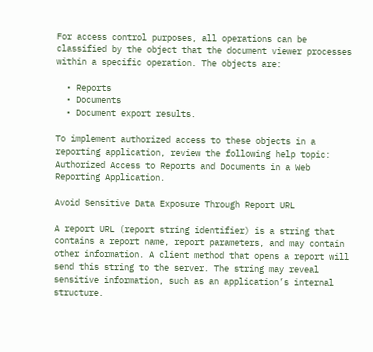For access control purposes, all operations can be classified by the object that the document viewer processes within a specific operation. The objects are:

  • Reports
  • Documents
  • Document export results.

To implement authorized access to these objects in a reporting application, review the following help topic: Authorized Access to Reports and Documents in a Web Reporting Application.

Avoid Sensitive Data Exposure Through Report URL

A report URL (report string identifier) is a string that contains a report name, report parameters, and may contain other information. A client method that opens a report will send this string to the server. The string may reveal sensitive information, such as an application’s internal structure.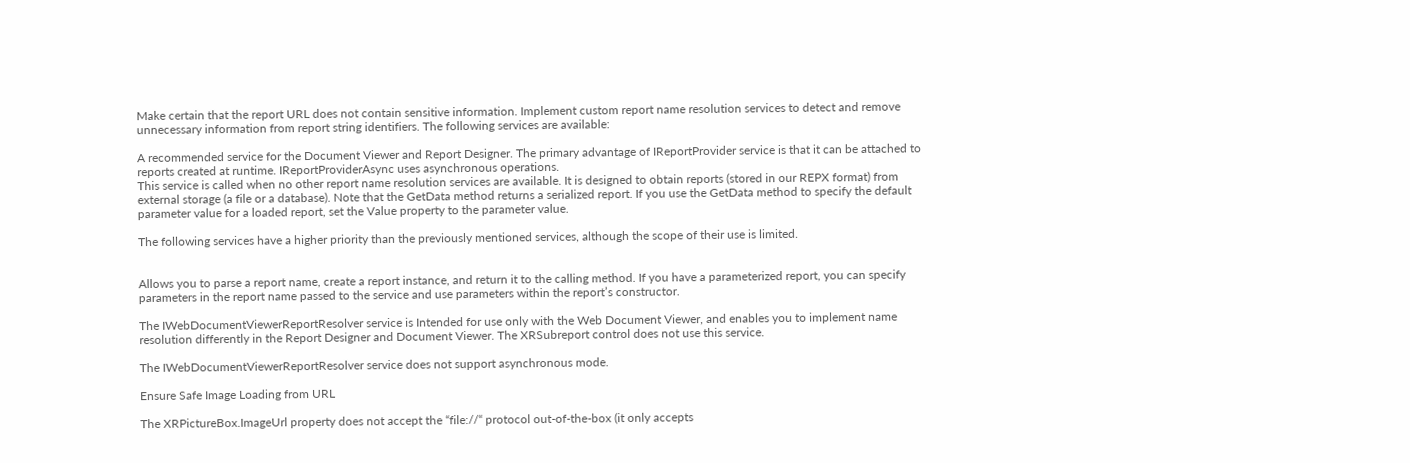Make certain that the report URL does not contain sensitive information. Implement custom report name resolution services to detect and remove unnecessary information from report string identifiers. The following services are available:

A recommended service for the Document Viewer and Report Designer. The primary advantage of IReportProvider service is that it can be attached to reports created at runtime. IReportProviderAsync uses asynchronous operations.
This service is called when no other report name resolution services are available. It is designed to obtain reports (stored in our REPX format) from external storage (a file or a database). Note that the GetData method returns a serialized report. If you use the GetData method to specify the default parameter value for a loaded report, set the Value property to the parameter value.

The following services have a higher priority than the previously mentioned services, although the scope of their use is limited.


Allows you to parse a report name, create a report instance, and return it to the calling method. If you have a parameterized report, you can specify parameters in the report name passed to the service and use parameters within the report’s constructor.

The IWebDocumentViewerReportResolver service is Intended for use only with the Web Document Viewer, and enables you to implement name resolution differently in the Report Designer and Document Viewer. The XRSubreport control does not use this service.

The IWebDocumentViewerReportResolver service does not support asynchronous mode.

Ensure Safe Image Loading from URL

The XRPictureBox.ImageUrl property does not accept the “file://“ protocol out-of-the-box (it only accepts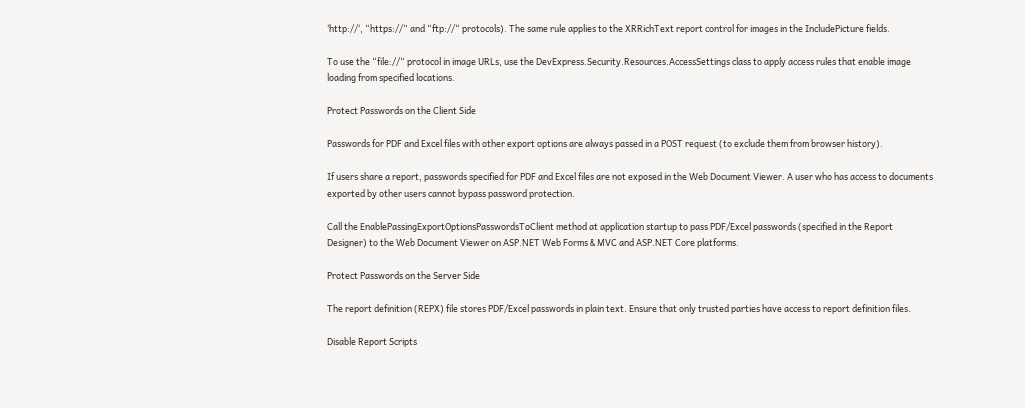‘http://‘, “https://“ and “ftp://“ protocols). The same rule applies to the XRRichText report control for images in the IncludePicture fields.

To use the “file://“ protocol in image URLs, use the DevExpress.Security.Resources.AccessSettings class to apply access rules that enable image loading from specified locations.

Protect Passwords on the Client Side

Passwords for PDF and Excel files with other export options are always passed in a POST request (to exclude them from browser history).

If users share a report, passwords specified for PDF and Excel files are not exposed in the Web Document Viewer. A user who has access to documents exported by other users cannot bypass password protection.

Call the EnablePassingExportOptionsPasswordsToClient method at application startup to pass PDF/Excel passwords (specified in the Report Designer) to the Web Document Viewer on ASP.NET Web Forms & MVC and ASP.NET Core platforms.

Protect Passwords on the Server Side

The report definition (REPX) file stores PDF/Excel passwords in plain text. Ensure that only trusted parties have access to report definition files.

Disable Report Scripts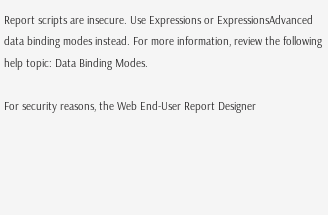Report scripts are insecure. Use Expressions or ExpressionsAdvanced data binding modes instead. For more information, review the following help topic: Data Binding Modes.

For security reasons, the Web End-User Report Designer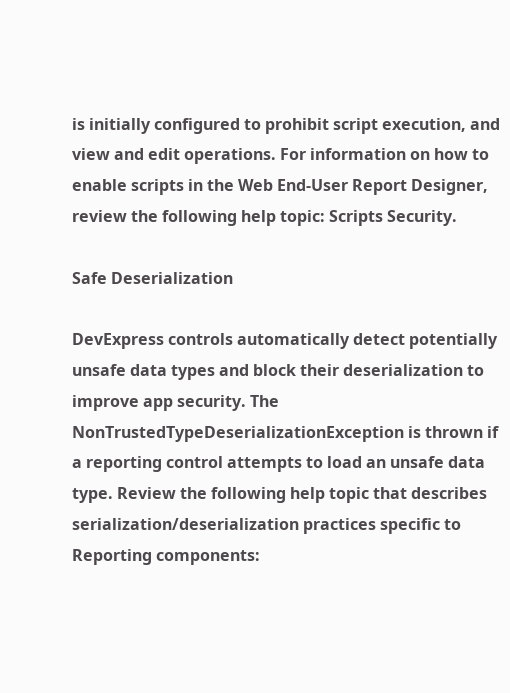is initially configured to prohibit script execution, and view and edit operations. For information on how to enable scripts in the Web End-User Report Designer, review the following help topic: Scripts Security.

Safe Deserialization

DevExpress controls automatically detect potentially unsafe data types and block their deserialization to improve app security. The NonTrustedTypeDeserializationException is thrown if a reporting control attempts to load an unsafe data type. Review the following help topic that describes serialization/deserialization practices specific to Reporting components: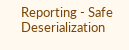Reporting - Safe Deserialization